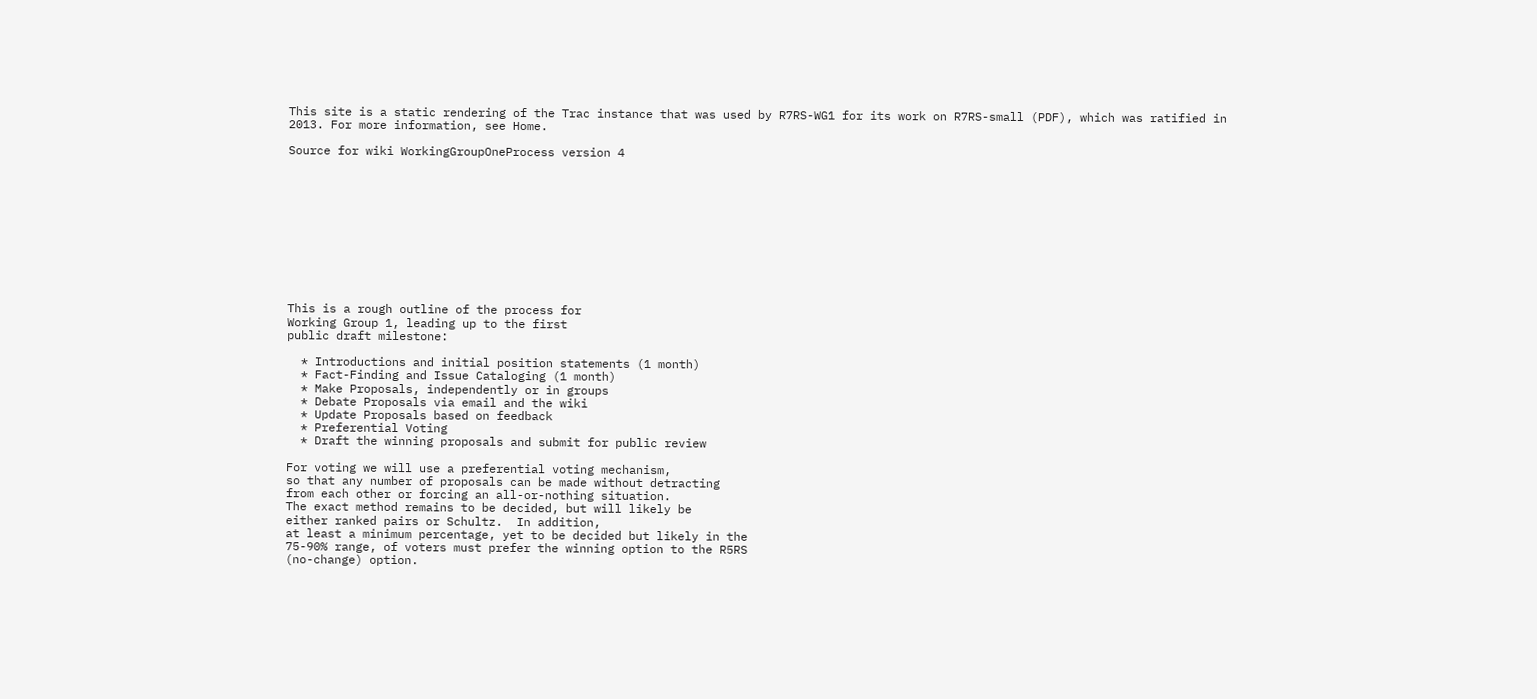This site is a static rendering of the Trac instance that was used by R7RS-WG1 for its work on R7RS-small (PDF), which was ratified in 2013. For more information, see Home.

Source for wiki WorkingGroupOneProcess version 4











This is a rough outline of the process for
Working Group 1, leading up to the first
public draft milestone:

  * Introductions and initial position statements (1 month)
  * Fact-Finding and Issue Cataloging (1 month)
  * Make Proposals, independently or in groups
  * Debate Proposals via email and the wiki
  * Update Proposals based on feedback
  * Preferential Voting
  * Draft the winning proposals and submit for public review

For voting we will use a preferential voting mechanism,
so that any number of proposals can be made without detracting
from each other or forcing an all-or-nothing situation.
The exact method remains to be decided, but will likely be
either ranked pairs or Schultz.  In addition,
at least a minimum percentage, yet to be decided but likely in the
75-90% range, of voters must prefer the winning option to the R5RS
(no-change) option.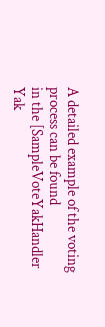A detailed example of the voting process can be found
in the [SampleVoteYakHandler Yak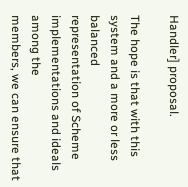Handler] proposal.

The hope is that with this system and a more or less balanced
representation of Scheme implementations and ideals among the
members, we can ensure that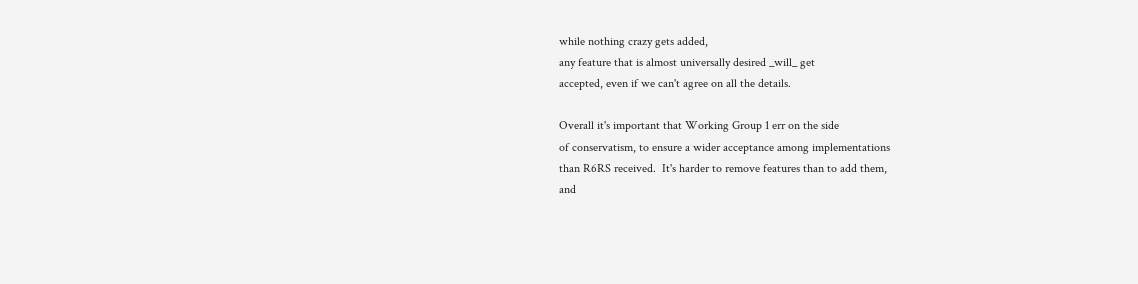while nothing crazy gets added,
any feature that is almost universally desired _will_ get
accepted, even if we can't agree on all the details.

Overall it's important that Working Group 1 err on the side
of conservatism, to ensure a wider acceptance among implementations
than R6RS received.  It's harder to remove features than to add them,
and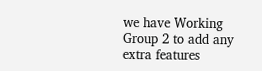we have Working Group 2 to add any extra features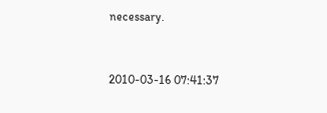necessary.


2010-03-16 07:41:37